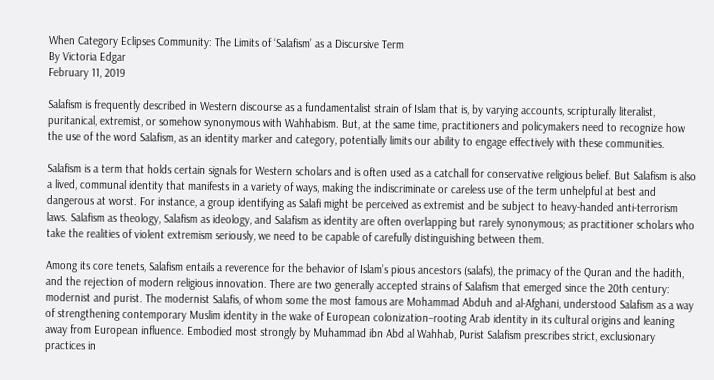When Category Eclipses Community: The Limits of ‘Salafism’ as a Discursive Term
By Victoria Edgar
February 11, 2019

Salafism is frequently described in Western discourse as a fundamentalist strain of Islam that is, by varying accounts, scripturally literalist, puritanical, extremist, or somehow synonymous with Wahhabism. But, at the same time, practitioners and policymakers need to recognize how the use of the word Salafism, as an identity marker and category, potentially limits our ability to engage effectively with these communities.

Salafism is a term that holds certain signals for Western scholars and is often used as a catchall for conservative religious belief. But Salafism is also a lived, communal identity that manifests in a variety of ways, making the indiscriminate or careless use of the term unhelpful at best and dangerous at worst. For instance, a group identifying as Salafi might be perceived as extremist and be subject to heavy-handed anti-terrorism laws. Salafism as theology, Salafism as ideology, and Salafism as identity are often overlapping but rarely synonymous; as practitioner scholars who take the realities of violent extremism seriously, we need to be capable of carefully distinguishing between them.

Among its core tenets, Salafism entails a reverence for the behavior of Islam’s pious ancestors (salafs), the primacy of the Quran and the hadith, and the rejection of modern religious innovation. There are two generally accepted strains of Salafism that emerged since the 20th century: modernist and purist. The modernist Salafis, of whom some the most famous are Mohammad Abduh and al-Afghani, understood Salafism as a way of strengthening contemporary Muslim identity in the wake of European colonization–rooting Arab identity in its cultural origins and leaning away from European influence. Embodied most strongly by Muhammad ibn Abd al Wahhab, Purist Salafism prescribes strict, exclusionary practices in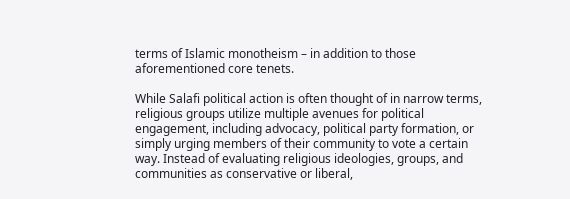terms of Islamic monotheism – in addition to those aforementioned core tenets.

While Salafi political action is often thought of in narrow terms, religious groups utilize multiple avenues for political engagement, including advocacy, political party formation, or simply urging members of their community to vote a certain way. Instead of evaluating religious ideologies, groups, and communities as conservative or liberal,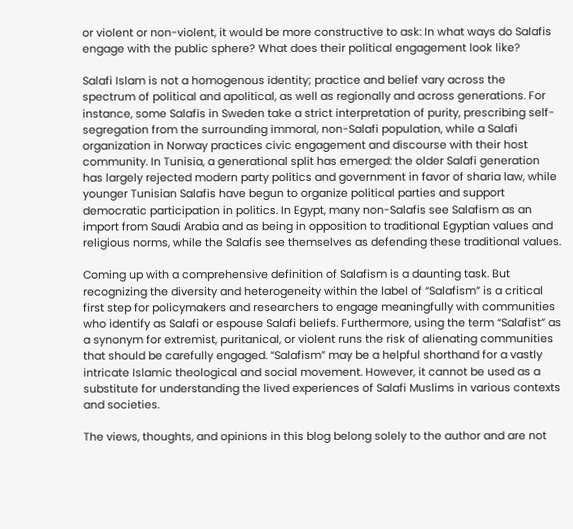or violent or non-violent, it would be more constructive to ask: In what ways do Salafis engage with the public sphere? What does their political engagement look like?

Salafi Islam is not a homogenous identity; practice and belief vary across the spectrum of political and apolitical, as well as regionally and across generations. For instance, some Salafis in Sweden take a strict interpretation of purity, prescribing self-segregation from the surrounding immoral, non-Salafi population, while a Salafi organization in Norway practices civic engagement and discourse with their host community. In Tunisia, a generational split has emerged: the older Salafi generation has largely rejected modern party politics and government in favor of sharia law, while younger Tunisian Salafis have begun to organize political parties and support democratic participation in politics. In Egypt, many non-Salafis see Salafism as an import from Saudi Arabia and as being in opposition to traditional Egyptian values and religious norms, while the Salafis see themselves as defending these traditional values.

Coming up with a comprehensive definition of Salafism is a daunting task. But recognizing the diversity and heterogeneity within the label of “Salafism” is a critical first step for policymakers and researchers to engage meaningfully with communities who identify as Salafi or espouse Salafi beliefs. Furthermore, using the term “Salafist” as a synonym for extremist, puritanical, or violent runs the risk of alienating communities that should be carefully engaged. “Salafism” may be a helpful shorthand for a vastly intricate Islamic theological and social movement. However, it cannot be used as a substitute for understanding the lived experiences of Salafi Muslims in various contexts and societies.

The views, thoughts, and opinions in this blog belong solely to the author and are not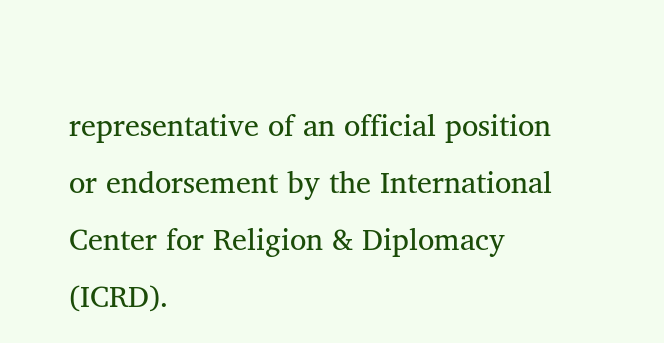representative of an official position or endorsement by the International Center for Religion & Diplomacy (ICRD).